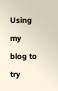Using my blog to try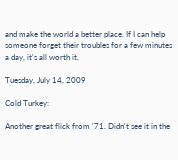and make the world a better place. If I can help someone forget their troubles for a few minutes a day, it's all worth it.

Tuesday, July 14, 2009

Cold Turkey:

Another great flick from '71. Didn't see it in the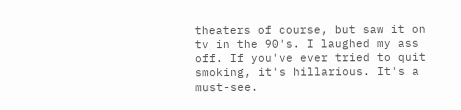theaters of course, but saw it on tv in the 90's. I laughed my ass off. If you've ever tried to quit smoking, it's hillarious. It's a must-see.